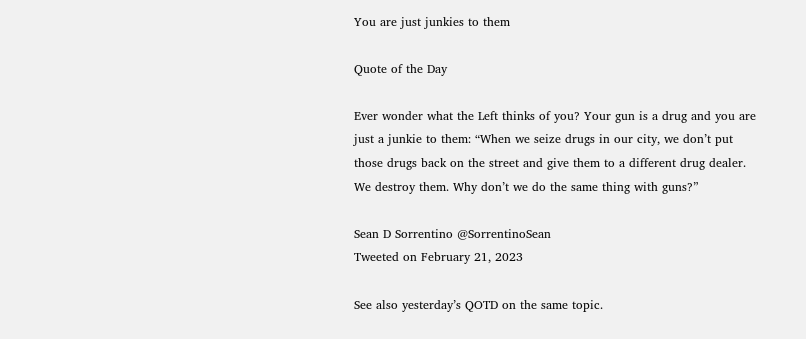You are just junkies to them

Quote of the Day

Ever wonder what the Left thinks of you? Your gun is a drug and you are just a junkie to them: “When we seize drugs in our city, we don’t put those drugs back on the street and give them to a different drug dealer. We destroy them. Why don’t we do the same thing with guns?”

Sean D Sorrentino @SorrentinoSean
Tweeted on February 21, 2023

See also yesterday’s QOTD on the same topic.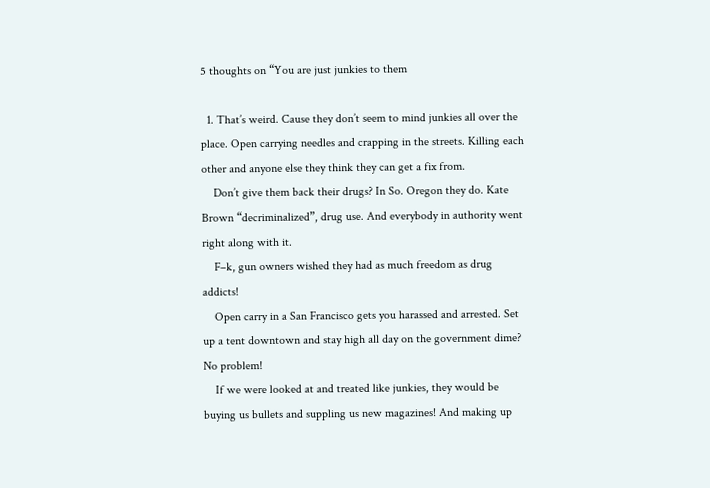5 thoughts on “You are just junkies to them

  1. That’s weird. Cause they don’t seem to mind junkies all over the place. Open carrying needles and crapping in the streets. Killing each other and anyone else they think they can get a fix from.
    Don’t give them back their drugs? In So. Oregon they do. Kate Brown “decriminalized”, drug use. And everybody in authority went right along with it.
    F–k, gun owners wished they had as much freedom as drug addicts!
    Open carry in a San Francisco gets you harassed and arrested. Set up a tent downtown and stay high all day on the government dime? No problem!
    If we were looked at and treated like junkies, they would be buying us bullets and suppling us new magazines! And making up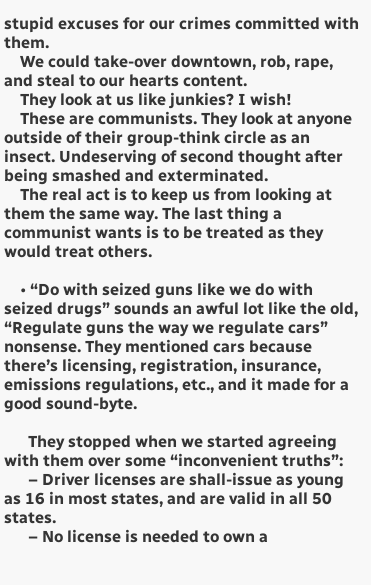stupid excuses for our crimes committed with them.
    We could take-over downtown, rob, rape, and steal to our hearts content.
    They look at us like junkies? I wish!
    These are communists. They look at anyone outside of their group-think circle as an insect. Undeserving of second thought after being smashed and exterminated.
    The real act is to keep us from looking at them the same way. The last thing a communist wants is to be treated as they would treat others.

    • “Do with seized guns like we do with seized drugs” sounds an awful lot like the old, “Regulate guns the way we regulate cars” nonsense. They mentioned cars because there’s licensing, registration, insurance, emissions regulations, etc., and it made for a good sound-byte.

      They stopped when we started agreeing with them over some “inconvenient truths”:
      – Driver licenses are shall-issue as young as 16 in most states, and are valid in all 50 states.
      – No license is needed to own a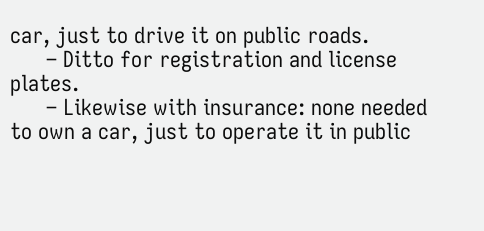car, just to drive it on public roads.
      – Ditto for registration and license plates.
      – Likewise with insurance: none needed to own a car, just to operate it in public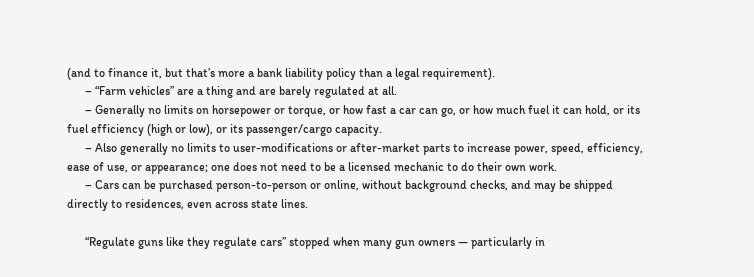(and to finance it, but that’s more a bank liability policy than a legal requirement).
      – “Farm vehicles” are a thing and are barely regulated at all.
      – Generally no limits on horsepower or torque, or how fast a car can go, or how much fuel it can hold, or its fuel efficiency (high or low), or its passenger/cargo capacity.
      – Also generally no limits to user-modifications or after-market parts to increase power, speed, efficiency, ease of use, or appearance; one does not need to be a licensed mechanic to do their own work.
      – Cars can be purchased person-to-person or online, without background checks, and may be shipped directly to residences, even across state lines.

      “Regulate guns like they regulate cars” stopped when many gun owners — particularly in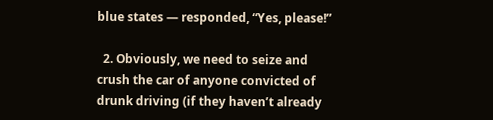blue states — responded, “Yes, please!”

  2. Obviously, we need to seize and crush the car of anyone convicted of drunk driving (if they haven’t already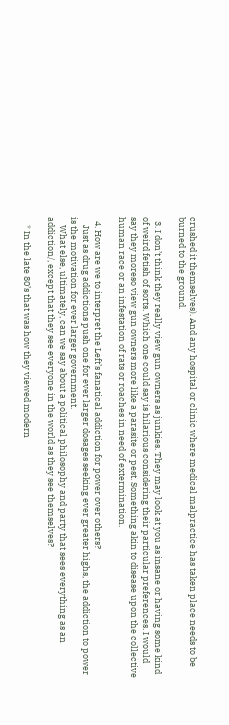crushed it themselves). And any hospital or clinic where medical malpractice has taken place needs to be burned to the ground.

  3. I don’t think they really view gun owners as junkies. They may look at you as insane or having some kind of weird fetish of sorts. Which one could say is hilarious considering their particular preferences. I would say they moreso view gun owners more like a parasite or pest. Something akin to disease upon the collective human race or an infestation of rats or roaches in need of extermination.

  4. How are we to interpret the Left’s fanatical addiction for power over others?
    Just as drug addictions push one for ever larger dosages seeking ever greater highs, the addiction to power is the motivation for ever larger government.
    What else, ultimately, can we say about a political philosophy and party that sees everything as an addiction/, except that they see everyone in the world as they see themselves?

    * In the late 80’s that was how they viewed modern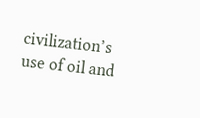civilization’s use of oil and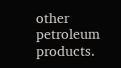other petroleum products.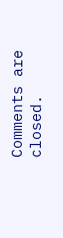Comments are closed.